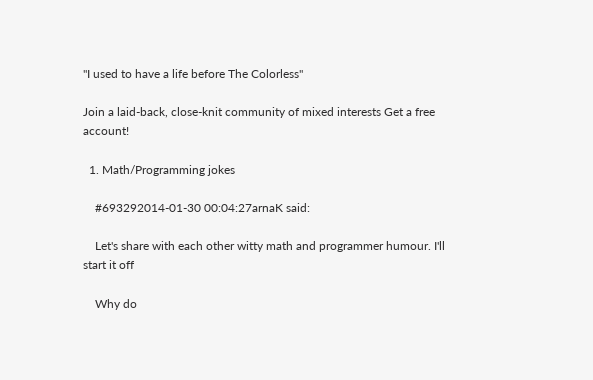"I used to have a life before The Colorless"

Join a laid-back, close-knit community of mixed interests Get a free account!

  1. Math/Programming jokes

    #693292014-01-30 00:04:27arnaK said:

    Let's share with each other witty math and programmer humour. I'll start it off

    Why do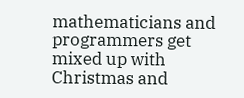mathematicians and programmers get mixed up with Christmas and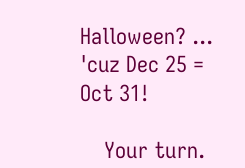Halloween? ... 'cuz Dec 25 = Oct 31!

    Your turn.